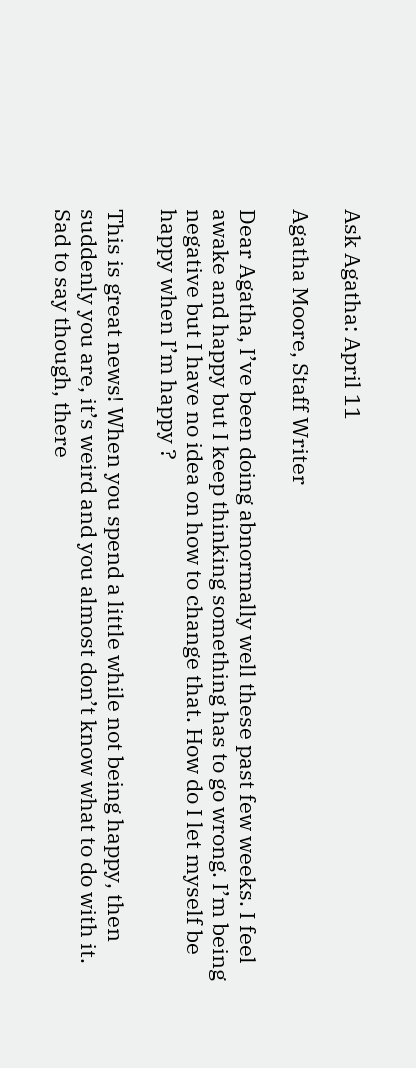Ask Agatha: April 11

Agatha Moore, Staff Writer

Dear Agatha, I’ve been doing abnormally well these past few weeks. I feel awake and happy but I keep thinking something has to go wrong. I’m being negative but I have no idea on how to change that. How do I let myself be happy when I’m happy ?

This is great news! When you spend a little while not being happy, then suddenly you are, it’s weird and you almost don’t know what to do with it. Sad to say though, there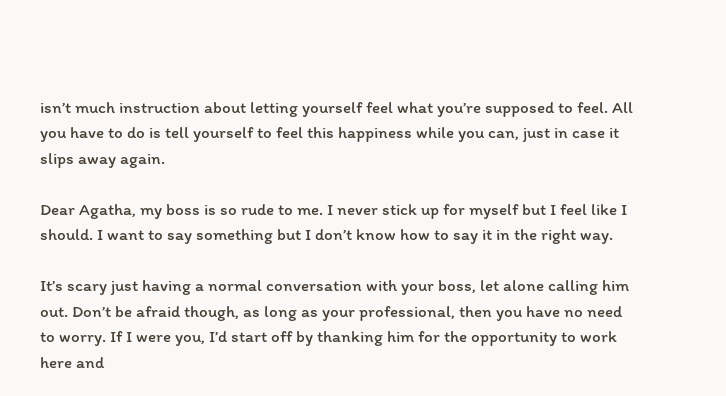isn’t much instruction about letting yourself feel what you’re supposed to feel. All you have to do is tell yourself to feel this happiness while you can, just in case it slips away again.

Dear Agatha, my boss is so rude to me. I never stick up for myself but I feel like I should. I want to say something but I don’t know how to say it in the right way.

It’s scary just having a normal conversation with your boss, let alone calling him out. Don’t be afraid though, as long as your professional, then you have no need to worry. If I were you, I’d start off by thanking him for the opportunity to work here and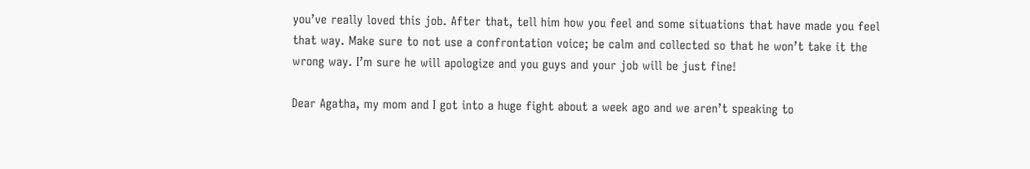you’ve really loved this job. After that, tell him how you feel and some situations that have made you feel that way. Make sure to not use a confrontation voice; be calm and collected so that he won’t take it the wrong way. I’m sure he will apologize and you guys and your job will be just fine!

Dear Agatha, my mom and I got into a huge fight about a week ago and we aren’t speaking to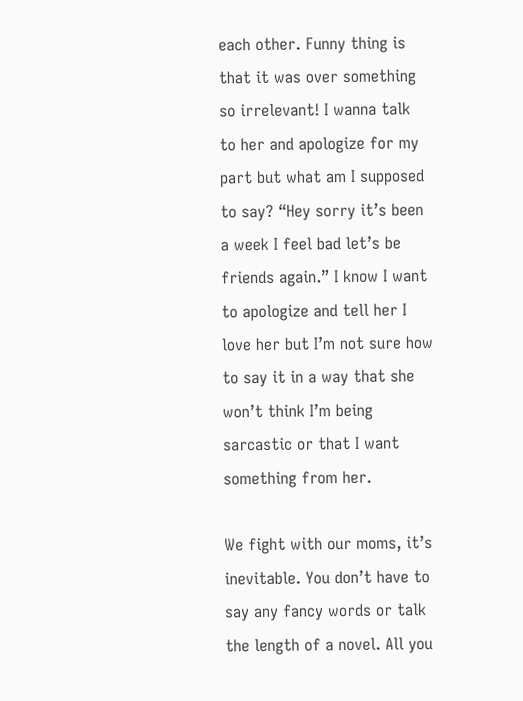each other. Funny thing is that it was over something so irrelevant! I wanna talk to her and apologize for my part but what am I supposed to say? “Hey sorry it’s been a week I feel bad let’s be friends again.” I know I want to apologize and tell her I love her but I’m not sure how to say it in a way that she won’t think I’m being sarcastic or that I want something from her.

We fight with our moms, it’s inevitable. You don’t have to say any fancy words or talk the length of a novel. All you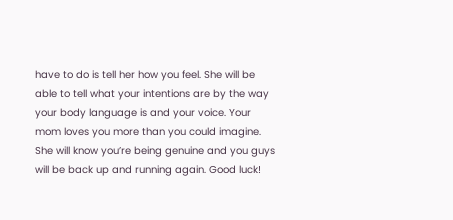have to do is tell her how you feel. She will be able to tell what your intentions are by the way your body language is and your voice. Your mom loves you more than you could imagine. She will know you’re being genuine and you guys will be back up and running again. Good luck!